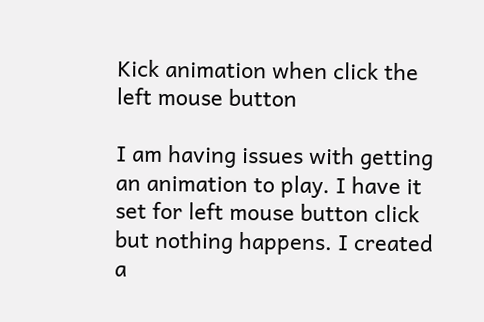Kick animation when click the left mouse button

I am having issues with getting an animation to play. I have it set for left mouse button click but nothing happens. I created a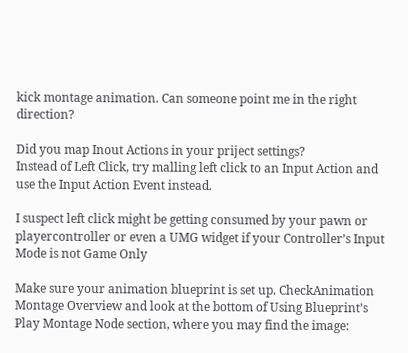kick montage animation. Can someone point me in the right direction?

Did you map Inout Actions in your priject settings?
Instead of Left Click, try malling left click to an Input Action and use the Input Action Event instead.

I suspect left click might be getting consumed by your pawn or playercontroller or even a UMG widget if your Controller’s Input Mode is not Game Only

Make sure your animation blueprint is set up. CheckAnimation Montage Overview and look at the bottom of Using Blueprint’s Play Montage Node section, where you may find the image: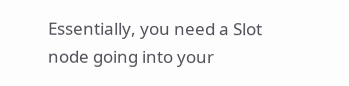Essentially, you need a Slot node going into your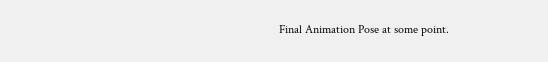Final Animation Pose at some point.